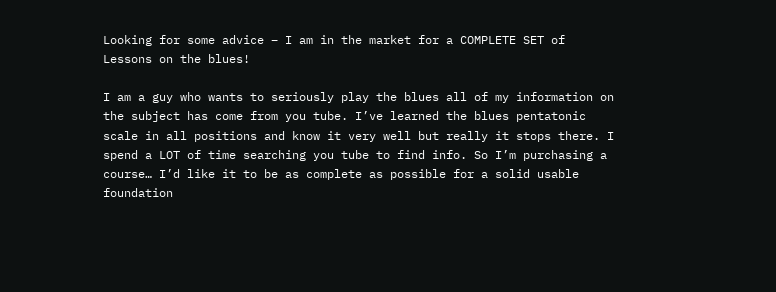Looking for some advice – I am in the market for a COMPLETE SET of Lessons on the blues!

I am a guy who wants to seriously play the blues all of my information on the subject has come from you tube. I’ve learned the blues pentatonic scale in all positions and know it very well but really it stops there. I spend a LOT of time searching you tube to find info. So I’m purchasing a course… I’d like it to be as complete as possible for a solid usable foundation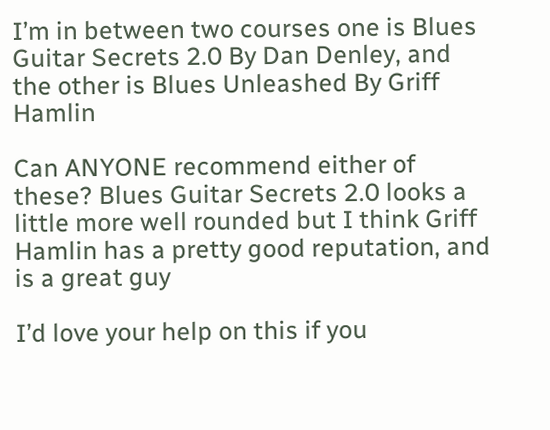I’m in between two courses one is Blues Guitar Secrets 2.0 By Dan Denley, and the other is Blues Unleashed By Griff Hamlin

Can ANYONE recommend either of these? Blues Guitar Secrets 2.0 looks a little more well rounded but I think Griff Hamlin has a pretty good reputation, and is a great guy

I’d love your help on this if you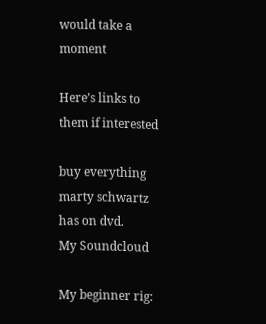would take a moment

Here’s links to them if interested

buy everything marty schwartz has on dvd.
My Soundcloud

My beginner rig: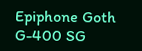Epiphone Goth G-400 SG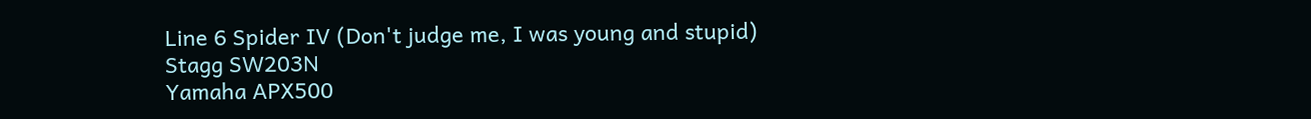Line 6 Spider IV (Don't judge me, I was young and stupid)
Stagg SW203N
Yamaha APX500